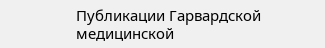Публикации Гарвардской медицинской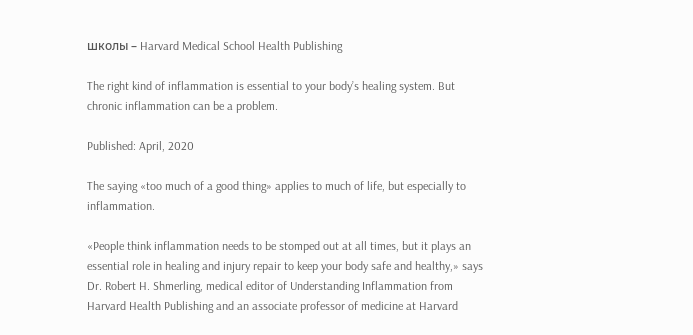школы – Harvard Medical School Health Publishing

The right kind of inflammation is essential to your body’s healing system. But chronic inflammation can be a problem.

Published: April, 2020

The saying «too much of a good thing» applies to much of life, but especially to inflammation.

«People think inflammation needs to be stomped out at all times, but it plays an essential role in healing and injury repair to keep your body safe and healthy,» says Dr. Robert H. Shmerling, medical editor of Understanding Inflammation from Harvard Health Publishing and an associate professor of medicine at Harvard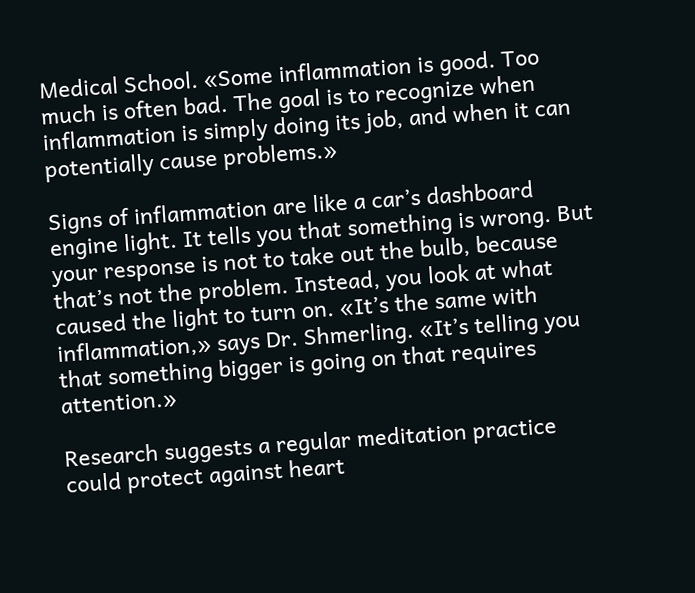Medical School. «Some inflammation is good. Too much is often bad. The goal is to recognize when inflammation is simply doing its job, and when it can potentially cause problems.»

Signs of inflammation are like a car’s dashboard engine light. It tells you that something is wrong. But your response is not to take out the bulb, because that’s not the problem. Instead, you look at what caused the light to turn on. «It’s the same with inflammation,» says Dr. Shmerling. «It’s telling you that something bigger is going on that requires attention.»

Research suggests a regular meditation practice could protect against heart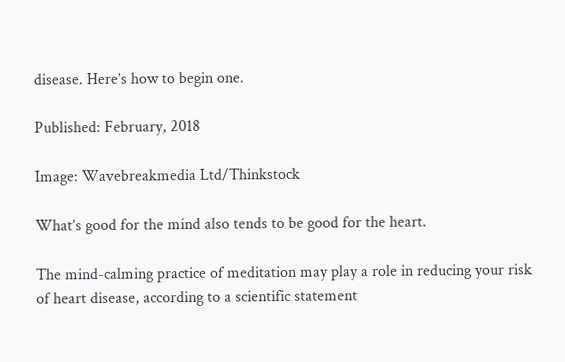disease. Here’s how to begin one.

Published: February, 2018

Image: Wavebreakmedia Ltd/Thinkstock

What’s good for the mind also tends to be good for the heart.

The mind-calming practice of meditation may play a role in reducing your risk of heart disease, according to a scientific statement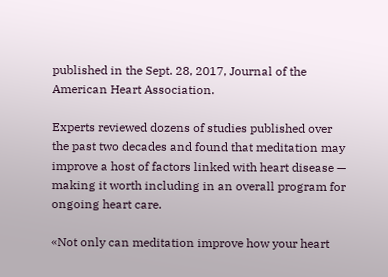published in the Sept. 28, 2017, Journal of the American Heart Association.

Experts reviewed dozens of studies published over the past two decades and found that meditation may improve a host of factors linked with heart disease — making it worth including in an overall program for ongoing heart care.

«Not only can meditation improve how your heart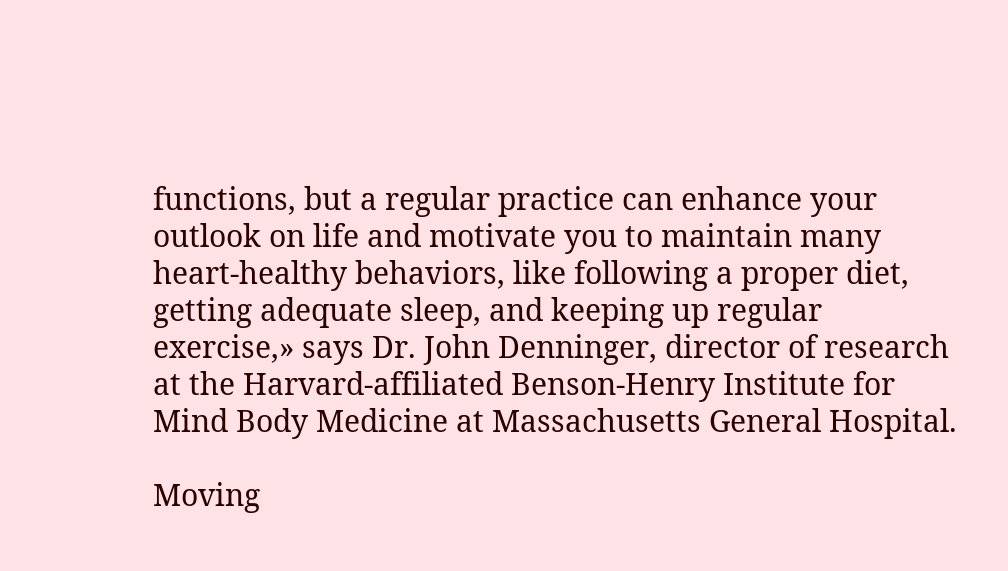functions, but a regular practice can enhance your outlook on life and motivate you to maintain many heart-healthy behaviors, like following a proper diet, getting adequate sleep, and keeping up regular exercise,» says Dr. John Denninger, director of research at the Harvard-affiliated Benson-Henry Institute for Mind Body Medicine at Massachusetts General Hospital.

Moving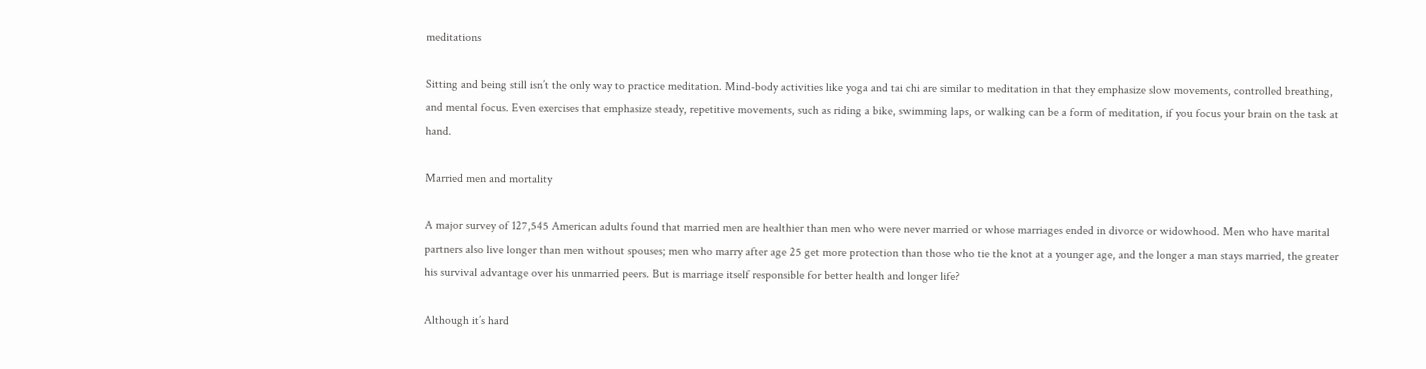meditations

Sitting and being still isn’t the only way to practice meditation. Mind-body activities like yoga and tai chi are similar to meditation in that they emphasize slow movements, controlled breathing, and mental focus. Even exercises that emphasize steady, repetitive movements, such as riding a bike, swimming laps, or walking can be a form of meditation, if you focus your brain on the task at hand.

Married men and mortality

A major survey of 127,545 American adults found that married men are healthier than men who were never married or whose marriages ended in divorce or widowhood. Men who have marital partners also live longer than men without spouses; men who marry after age 25 get more protection than those who tie the knot at a younger age, and the longer a man stays married, the greater his survival advantage over his unmarried peers. But is marriage itself responsible for better health and longer life?

Although it’s hard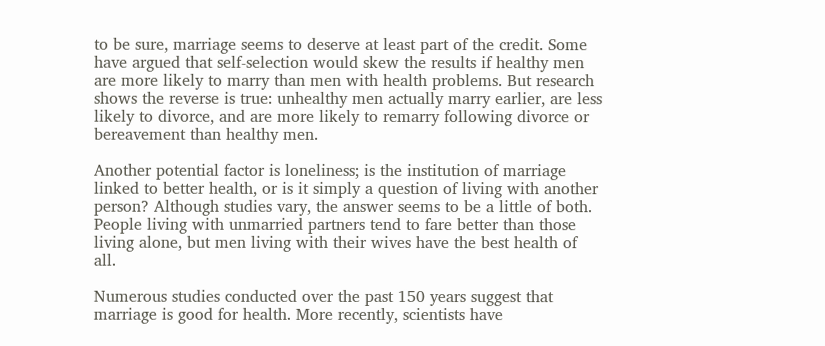to be sure, marriage seems to deserve at least part of the credit. Some have argued that self-selection would skew the results if healthy men are more likely to marry than men with health problems. But research shows the reverse is true: unhealthy men actually marry earlier, are less likely to divorce, and are more likely to remarry following divorce or bereavement than healthy men.

Another potential factor is loneliness; is the institution of marriage linked to better health, or is it simply a question of living with another person? Although studies vary, the answer seems to be a little of both. People living with unmarried partners tend to fare better than those living alone, but men living with their wives have the best health of all.

Numerous studies conducted over the past 150 years suggest that marriage is good for health. More recently, scientists have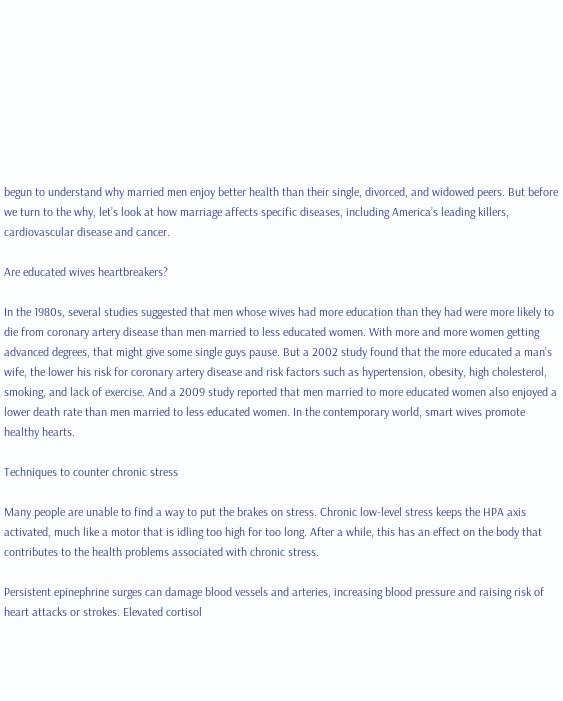begun to understand why married men enjoy better health than their single, divorced, and widowed peers. But before we turn to the why, let’s look at how marriage affects specific diseases, including America’s leading killers, cardiovascular disease and cancer.

Are educated wives heartbreakers?

In the 1980s, several studies suggested that men whose wives had more education than they had were more likely to die from coronary artery disease than men married to less educated women. With more and more women getting advanced degrees, that might give some single guys pause. But a 2002 study found that the more educated a man’s wife, the lower his risk for coronary artery disease and risk factors such as hypertension, obesity, high cholesterol, smoking, and lack of exercise. And a 2009 study reported that men married to more educated women also enjoyed a lower death rate than men married to less educated women. In the contemporary world, smart wives promote healthy hearts.

Techniques to counter chronic stress

Many people are unable to find a way to put the brakes on stress. Chronic low-level stress keeps the HPA axis activated, much like a motor that is idling too high for too long. After a while, this has an effect on the body that contributes to the health problems associated with chronic stress.

Persistent epinephrine surges can damage blood vessels and arteries, increasing blood pressure and raising risk of heart attacks or strokes. Elevated cortisol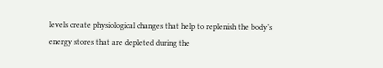levels create physiological changes that help to replenish the body’s energy stores that are depleted during the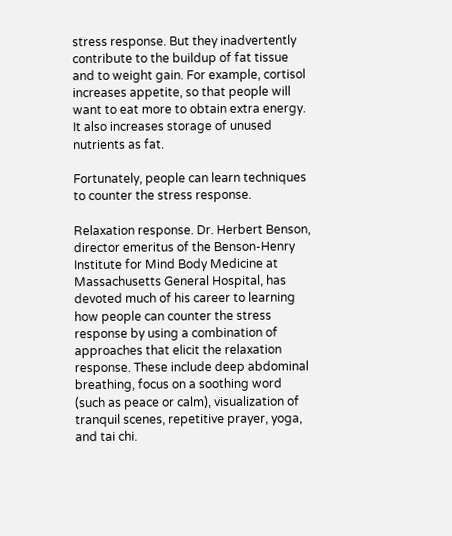stress response. But they inadvertently contribute to the buildup of fat tissue and to weight gain. For example, cortisol increases appetite, so that people will want to eat more to obtain extra energy. It also increases storage of unused nutrients as fat.

Fortunately, people can learn techniques to counter the stress response.

Relaxation response. Dr. Herbert Benson, director emeritus of the Benson-Henry Institute for Mind Body Medicine at Massachusetts General Hospital, has devoted much of his career to learning how people can counter the stress response by using a combination of approaches that elicit the relaxation response. These include deep abdominal breathing, focus on a soothing word (such as peace or calm), visualization of tranquil scenes, repetitive prayer, yoga, and tai chi.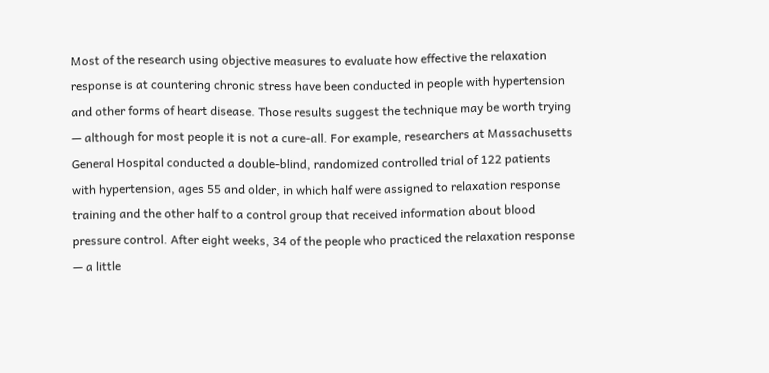Most of the research using objective measures to evaluate how effective the relaxation response is at countering chronic stress have been conducted in people with hypertension and other forms of heart disease. Those results suggest the technique may be worth trying — although for most people it is not a cure-all. For example, researchers at Massachusetts General Hospital conducted a double-blind, randomized controlled trial of 122 patients with hypertension, ages 55 and older, in which half were assigned to relaxation response training and the other half to a control group that received information about blood pressure control. After eight weeks, 34 of the people who practiced the relaxation response — a little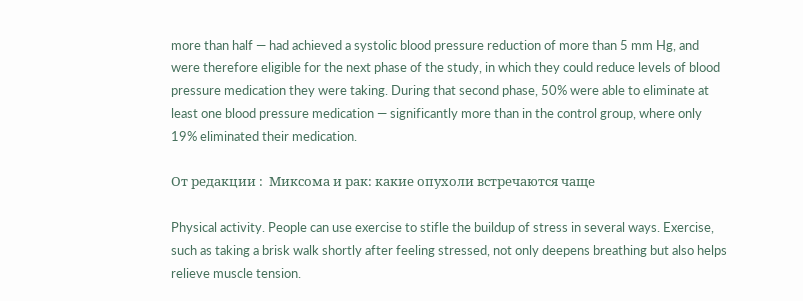more than half — had achieved a systolic blood pressure reduction of more than 5 mm Hg, and were therefore eligible for the next phase of the study, in which they could reduce levels of blood pressure medication they were taking. During that second phase, 50% were able to eliminate at least one blood pressure medication — significantly more than in the control group, where only 19% eliminated their medication.

От редакции :  Миксома и рак: какие опухоли встречаются чаще

Physical activity. People can use exercise to stifle the buildup of stress in several ways. Exercise, such as taking a brisk walk shortly after feeling stressed, not only deepens breathing but also helps relieve muscle tension.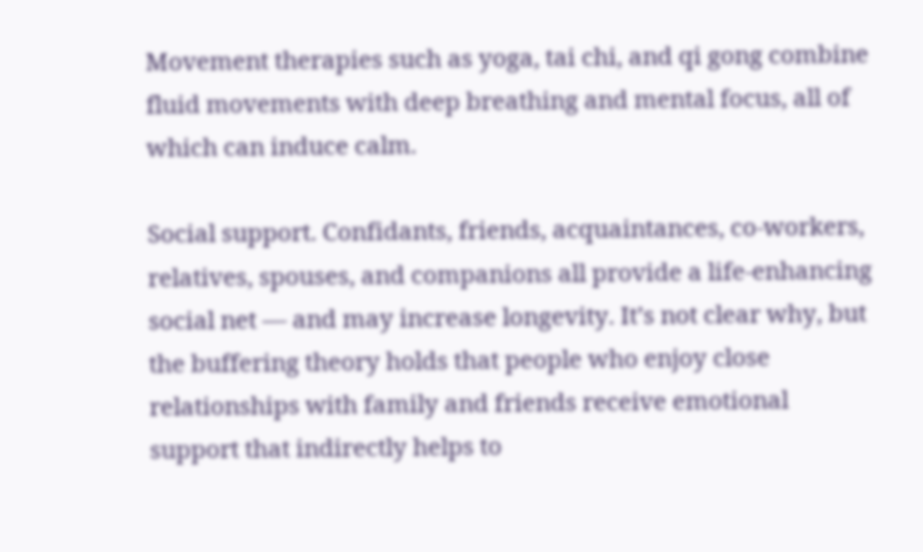Movement therapies such as yoga, tai chi, and qi gong combine fluid movements with deep breathing and mental focus, all of which can induce calm.

Social support. Confidants, friends, acquaintances, co-workers, relatives, spouses, and companions all provide a life-enhancing social net — and may increase longevity. It’s not clear why, but the buffering theory holds that people who enjoy close relationships with family and friends receive emotional support that indirectly helps to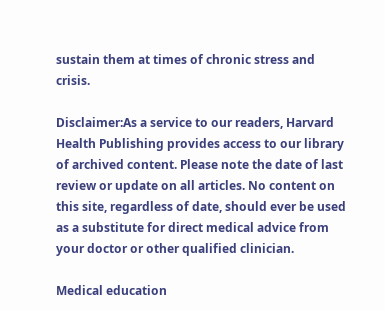sustain them at times of chronic stress and crisis.

Disclaimer:As a service to our readers, Harvard Health Publishing provides access to our library of archived content. Please note the date of last review or update on all articles. No content on this site, regardless of date, should ever be used as a substitute for direct medical advice from your doctor or other qualified clinician.

Medical education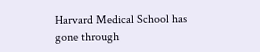Harvard Medical School has gone through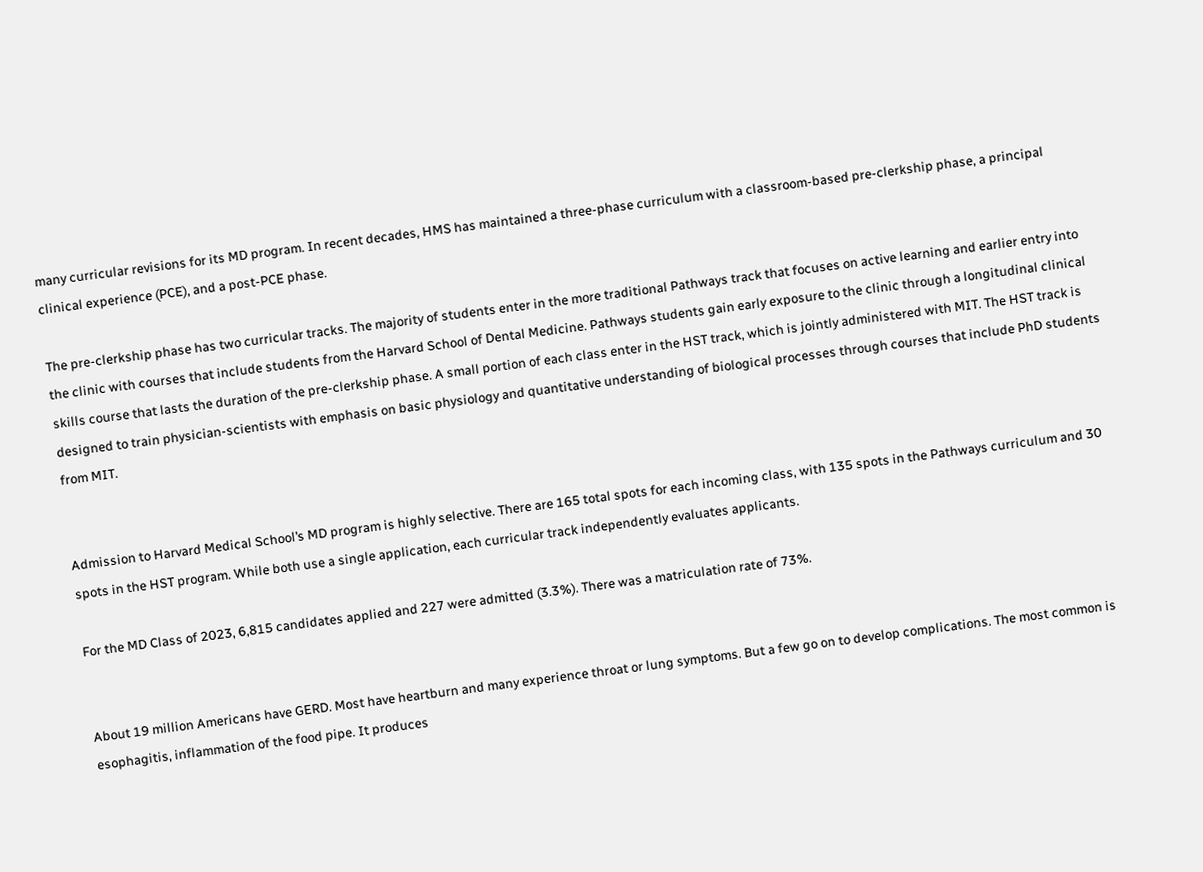many curricular revisions for its MD program. In recent decades, HMS has maintained a three-phase curriculum with a classroom-based pre-clerkship phase, a principal clinical experience (PCE), and a post-PCE phase.

The pre-clerkship phase has two curricular tracks. The majority of students enter in the more traditional Pathways track that focuses on active learning and earlier entry into the clinic with courses that include students from the Harvard School of Dental Medicine. Pathways students gain early exposure to the clinic through a longitudinal clinical skills course that lasts the duration of the pre-clerkship phase. A small portion of each class enter in the HST track, which is jointly administered with MIT. The HST track is designed to train physician-scientists with emphasis on basic physiology and quantitative understanding of biological processes through courses that include PhD students from MIT.


Admission to Harvard Medical School’s MD program is highly selective. There are 165 total spots for each incoming class, with 135 spots in the Pathways curriculum and 30 spots in the HST program. While both use a single application, each curricular track independently evaluates applicants.

For the MD Class of 2023, 6,815 candidates applied and 227 were admitted (3.3%). There was a matriculation rate of 73%.


About 19 million Americans have GERD. Most have heartburn and many experience throat or lung symptoms. But a few go on to develop complications. The most common is esophagitis, inflammation of the food pipe. It produces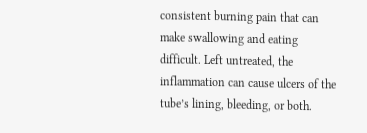consistent burning pain that can make swallowing and eating difficult. Left untreated, the inflammation can cause ulcers of the tube’s lining, bleeding, or both.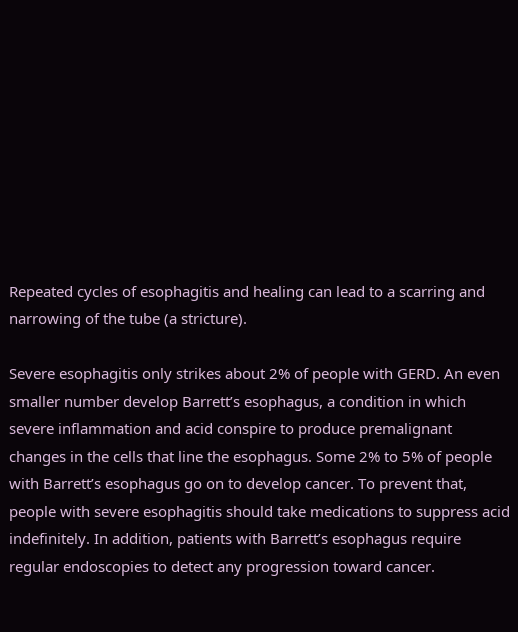Repeated cycles of esophagitis and healing can lead to a scarring and narrowing of the tube (a stricture).

Severe esophagitis only strikes about 2% of people with GERD. An even smaller number develop Barrett’s esophagus, a condition in which severe inflammation and acid conspire to produce premalignant changes in the cells that line the esophagus. Some 2% to 5% of people with Barrett’s esophagus go on to develop cancer. To prevent that, people with severe esophagitis should take medications to suppress acid indefinitely. In addition, patients with Barrett’s esophagus require regular endoscopies to detect any progression toward cancer.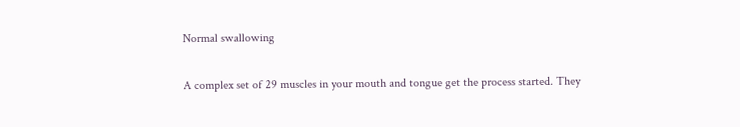Normal swallowing

A complex set of 29 muscles in your mouth and tongue get the process started. They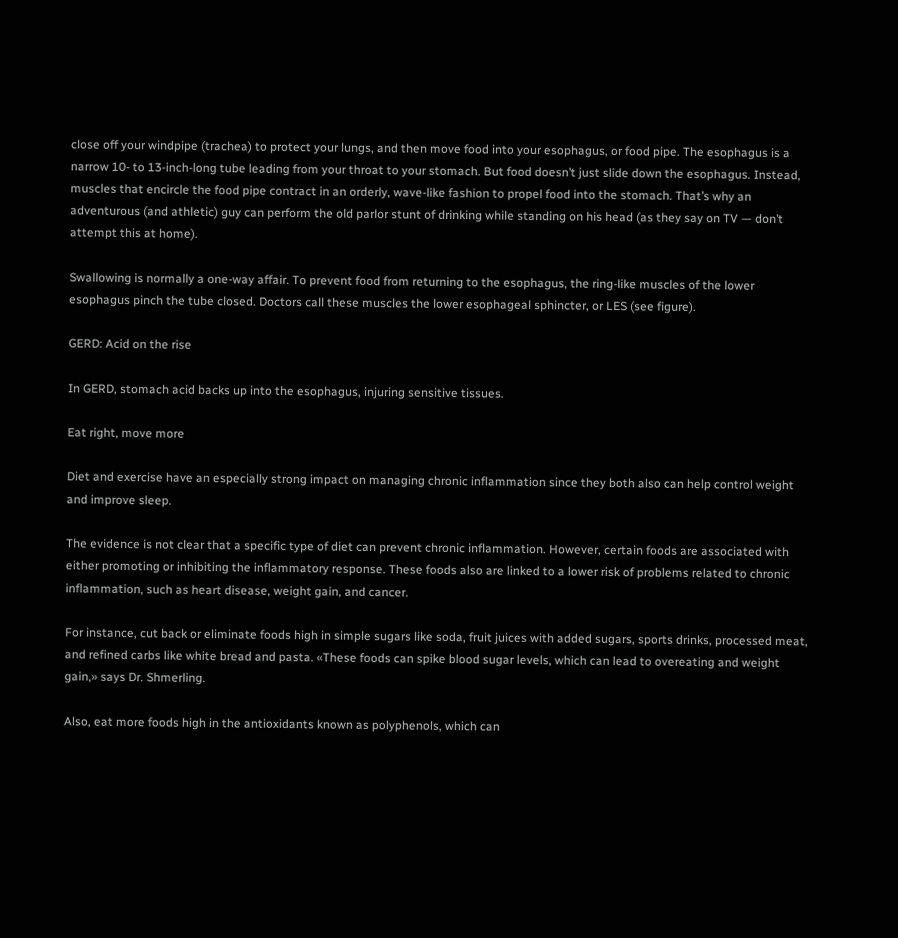close off your windpipe (trachea) to protect your lungs, and then move food into your esophagus, or food pipe. The esophagus is a narrow 10- to 13-inch-long tube leading from your throat to your stomach. But food doesn’t just slide down the esophagus. Instead, muscles that encircle the food pipe contract in an orderly, wave-like fashion to propel food into the stomach. That’s why an adventurous (and athletic) guy can perform the old parlor stunt of drinking while standing on his head (as they say on TV — don’t attempt this at home).

Swallowing is normally a one-way affair. To prevent food from returning to the esophagus, the ring-like muscles of the lower esophagus pinch the tube closed. Doctors call these muscles the lower esophageal sphincter, or LES (see figure).

GERD: Acid on the rise

In GERD, stomach acid backs up into the esophagus, injuring sensitive tissues.

Eat right, move more

Diet and exercise have an especially strong impact on managing chronic inflammation since they both also can help control weight and improve sleep.

The evidence is not clear that a specific type of diet can prevent chronic inflammation. However, certain foods are associated with either promoting or inhibiting the inflammatory response. These foods also are linked to a lower risk of problems related to chronic inflammation, such as heart disease, weight gain, and cancer.

For instance, cut back or eliminate foods high in simple sugars like soda, fruit juices with added sugars, sports drinks, processed meat, and refined carbs like white bread and pasta. «These foods can spike blood sugar levels, which can lead to overeating and weight gain,» says Dr. Shmerling.

Also, eat more foods high in the antioxidants known as polyphenols, which can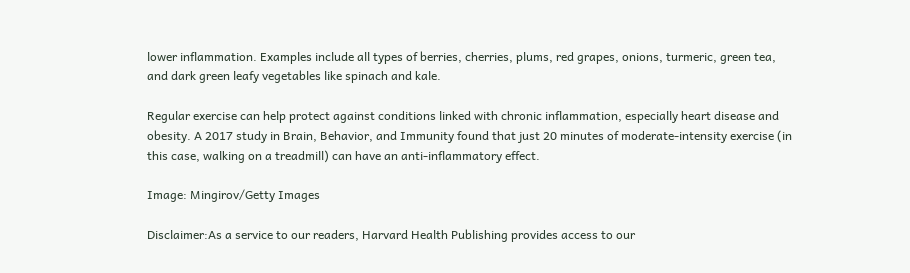lower inflammation. Examples include all types of berries, cherries, plums, red grapes, onions, turmeric, green tea, and dark green leafy vegetables like spinach and kale.

Regular exercise can help protect against conditions linked with chronic inflammation, especially heart disease and obesity. A 2017 study in Brain, Behavior, and Immunity found that just 20 minutes of moderate-intensity exercise (in this case, walking on a treadmill) can have an anti-inflammatory effect.

Image: Mingirov/Getty Images

Disclaimer:As a service to our readers, Harvard Health Publishing provides access to our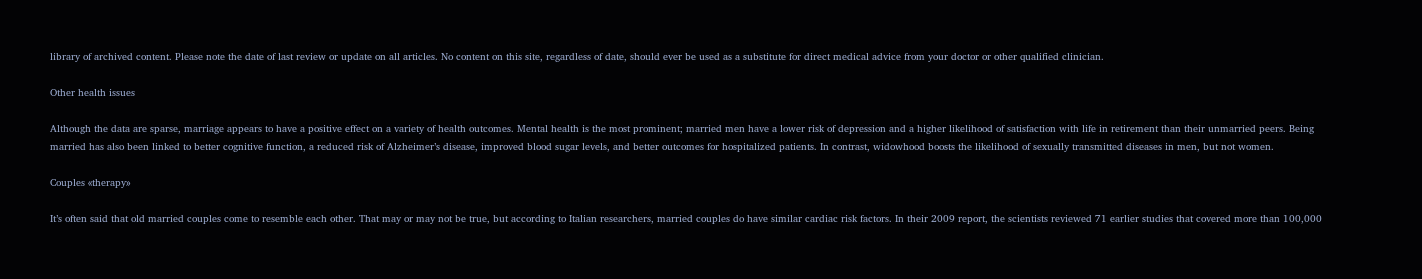library of archived content. Please note the date of last review or update on all articles. No content on this site, regardless of date, should ever be used as a substitute for direct medical advice from your doctor or other qualified clinician.

Other health issues

Although the data are sparse, marriage appears to have a positive effect on a variety of health outcomes. Mental health is the most prominent; married men have a lower risk of depression and a higher likelihood of satisfaction with life in retirement than their unmarried peers. Being married has also been linked to better cognitive function, a reduced risk of Alzheimer’s disease, improved blood sugar levels, and better outcomes for hospitalized patients. In contrast, widowhood boosts the likelihood of sexually transmitted diseases in men, but not women.

Couples «therapy»

It’s often said that old married couples come to resemble each other. That may or may not be true, but according to Italian researchers, married couples do have similar cardiac risk factors. In their 2009 report, the scientists reviewed 71 earlier studies that covered more than 100,000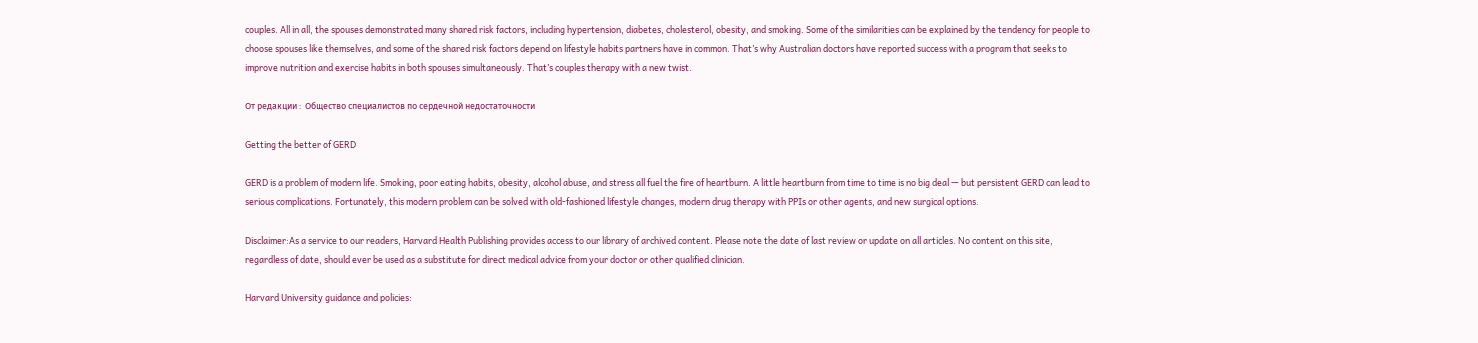couples. All in all, the spouses demonstrated many shared risk factors, including hypertension, diabetes, cholesterol, obesity, and smoking. Some of the similarities can be explained by the tendency for people to choose spouses like themselves, and some of the shared risk factors depend on lifestyle habits partners have in common. That’s why Australian doctors have reported success with a program that seeks to improve nutrition and exercise habits in both spouses simultaneously. That’s couples therapy with a new twist.

От редакции :  Общество специалистов по сердечной недостаточности

Getting the better of GERD

GERD is a problem of modern life. Smoking, poor eating habits, obesity, alcohol abuse, and stress all fuel the fire of heartburn. A little heartburn from time to time is no big deal — but persistent GERD can lead to serious complications. Fortunately, this modern problem can be solved with old-fashioned lifestyle changes, modern drug therapy with PPIs or other agents, and new surgical options.

Disclaimer:As a service to our readers, Harvard Health Publishing provides access to our library of archived content. Please note the date of last review or update on all articles. No content on this site, regardless of date, should ever be used as a substitute for direct medical advice from your doctor or other qualified clinician.

Harvard University guidance and policies: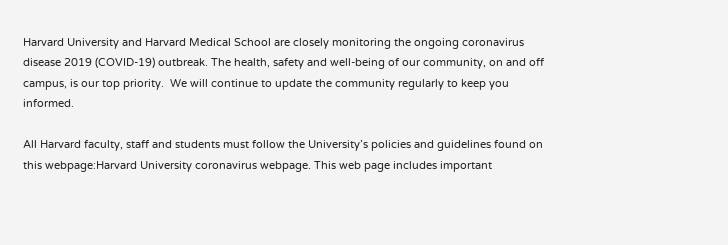Harvard University and Harvard Medical School are closely monitoring the ongoing coronavirus disease 2019 (COVID-19) outbreak. The health, safety and well-being of our community, on and off campus, is our top priority.  We will continue to update the community regularly to keep you informed.

All Harvard faculty, staff and students must follow the University’s policies and guidelines found on this webpage:Harvard University coronavirus webpage. This web page includes important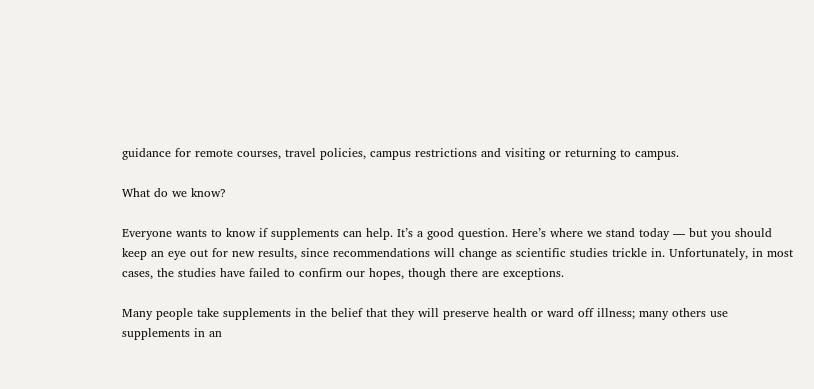guidance for remote courses, travel policies, campus restrictions and visiting or returning to campus.

What do we know?

Everyone wants to know if supplements can help. It’s a good question. Here’s where we stand today — but you should keep an eye out for new results, since recommendations will change as scientific studies trickle in. Unfortunately, in most cases, the studies have failed to confirm our hopes, though there are exceptions.

Many people take supplements in the belief that they will preserve health or ward off illness; many others use supplements in an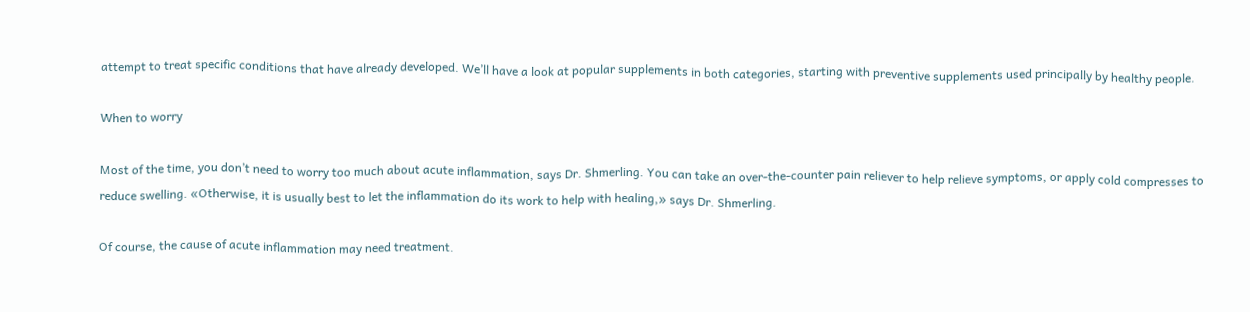attempt to treat specific conditions that have already developed. We’ll have a look at popular supplements in both categories, starting with preventive supplements used principally by healthy people.

When to worry

Most of the time, you don’t need to worry too much about acute inflammation, says Dr. Shmerling. You can take an over-the-counter pain reliever to help relieve symptoms, or apply cold compresses to reduce swelling. «Otherwise, it is usually best to let the inflammation do its work to help with healing,» says Dr. Shmerling.

Of course, the cause of acute inflammation may need treatment.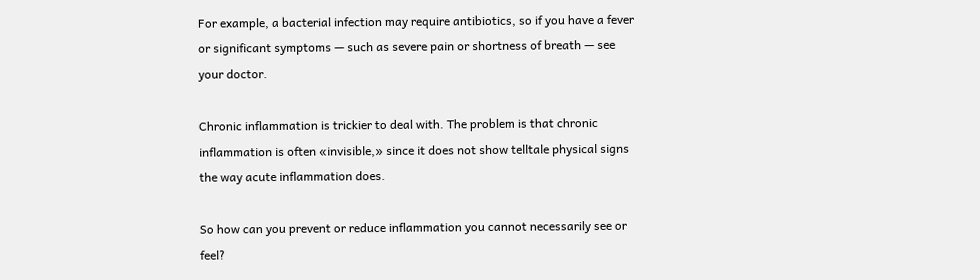For example, a bacterial infection may require antibiotics, so if you have a fever or significant symptoms — such as severe pain or shortness of breath — see your doctor.

Chronic inflammation is trickier to deal with. The problem is that chronic inflammation is often «invisible,» since it does not show telltale physical signs the way acute inflammation does.

So how can you prevent or reduce inflammation you cannot necessarily see or feel?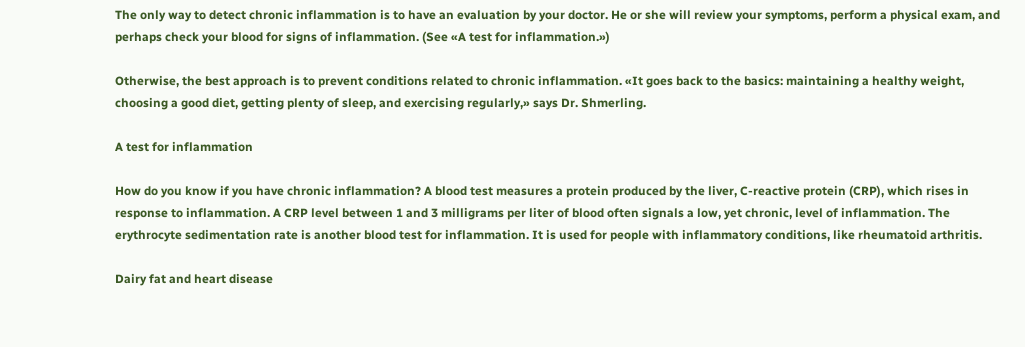The only way to detect chronic inflammation is to have an evaluation by your doctor. He or she will review your symptoms, perform a physical exam, and perhaps check your blood for signs of inflammation. (See «A test for inflammation.»)

Otherwise, the best approach is to prevent conditions related to chronic inflammation. «It goes back to the basics: maintaining a healthy weight, choosing a good diet, getting plenty of sleep, and exercising regularly,» says Dr. Shmerling.

A test for inflammation

How do you know if you have chronic inflammation? A blood test measures a protein produced by the liver, C-reactive protein (CRP), which rises in response to inflammation. A CRP level between 1 and 3 milligrams per liter of blood often signals a low, yet chronic, level of inflammation. The erythrocyte sedimentation rate is another blood test for inflammation. It is used for people with inflammatory conditions, like rheumatoid arthritis.

Dairy fat and heart disease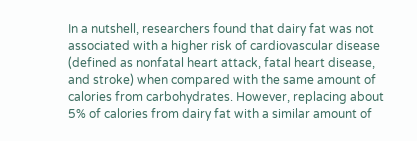In a nutshell, researchers found that dairy fat was not associated with a higher risk of cardiovascular disease (defined as nonfatal heart attack, fatal heart disease, and stroke) when compared with the same amount of calories from carbohydrates. However, replacing about 5% of calories from dairy fat with a similar amount of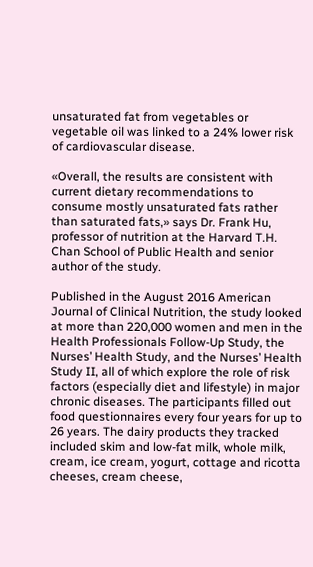unsaturated fat from vegetables or vegetable oil was linked to a 24% lower risk of cardiovascular disease.

«Overall, the results are consistent with current dietary recommendations to consume mostly unsaturated fats rather than saturated fats,» says Dr. Frank Hu, professor of nutrition at the Harvard T.H. Chan School of Public Health and senior author of the study.

Published in the August 2016 American Journal of Clinical Nutrition, the study looked at more than 220,000 women and men in the Health Professionals Follow-Up Study, the Nurses’ Health Study, and the Nurses’ Health Study II, all of which explore the role of risk factors (especially diet and lifestyle) in major chronic diseases. The participants filled out food questionnaires every four years for up to 26 years. The dairy products they tracked included skim and low-fat milk, whole milk, cream, ice cream, yogurt, cottage and ricotta cheeses, cream cheese,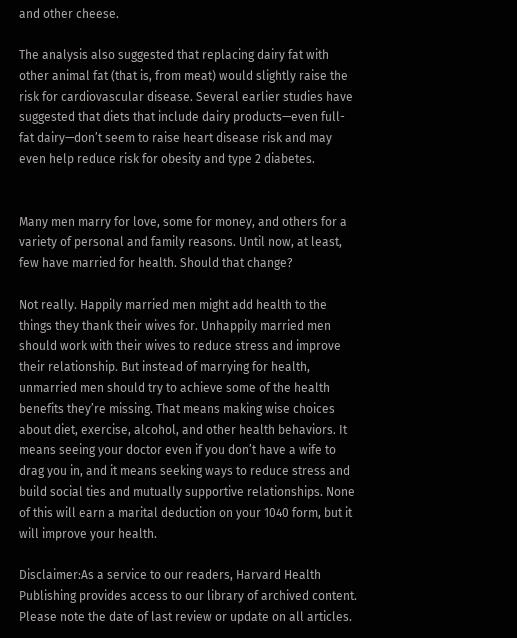and other cheese.

The analysis also suggested that replacing dairy fat with other animal fat (that is, from meat) would slightly raise the risk for cardiovascular disease. Several earlier studies have suggested that diets that include dairy products—even full-fat dairy—don’t seem to raise heart disease risk and may even help reduce risk for obesity and type 2 diabetes.


Many men marry for love, some for money, and others for a variety of personal and family reasons. Until now, at least, few have married for health. Should that change?

Not really. Happily married men might add health to the things they thank their wives for. Unhappily married men should work with their wives to reduce stress and improve their relationship. But instead of marrying for health, unmarried men should try to achieve some of the health benefits they’re missing. That means making wise choices about diet, exercise, alcohol, and other health behaviors. It means seeing your doctor even if you don’t have a wife to drag you in, and it means seeking ways to reduce stress and build social ties and mutually supportive relationships. None of this will earn a marital deduction on your 1040 form, but it will improve your health.

Disclaimer:As a service to our readers, Harvard Health Publishing provides access to our library of archived content. Please note the date of last review or update on all articles.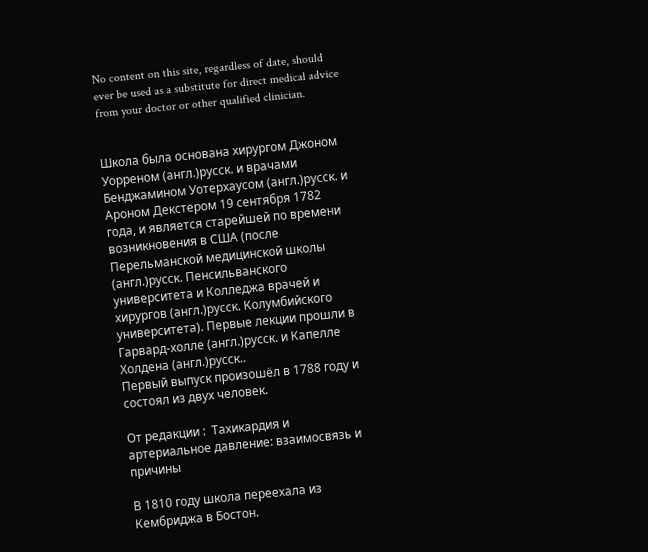No content on this site, regardless of date, should ever be used as a substitute for direct medical advice from your doctor or other qualified clinician.


Школа была основана хирургом Джоном Уорреном (англ.)русск. и врачами Бенджамином Уотерхаусом (англ.)русск. и Ароном Декстером 19 сентября 1782 года, и является старейшей по времени возникновения в США (после Перельманской медицинской школы (англ.)русск. Пенсильванского университета и Колледжа врачей и хирургов (англ.)русск. Колумбийского университета). Первые лекции прошли в Гарвард-холле (англ.)русск. и Капелле Холдена (англ.)русск..
Первый выпуск произошёл в 1788 году и состоял из двух человек.

От редакции :  Тахикардия и артериальное давление: взаимосвязь и причины

В 1810 году школа переехала из Кембриджа в Бостон.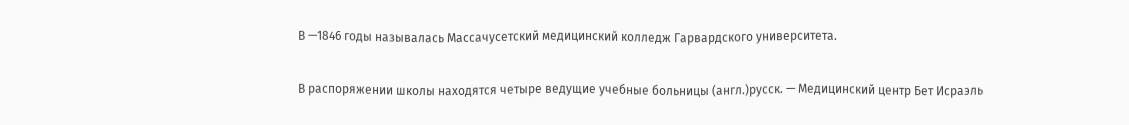В —1846 годы называлась Массачусетский медицинский колледж Гарвардского университета.

В распоряжении школы находятся четыре ведущие учебные больницы (англ.)русск. — Медицинский центр Бет Исраэль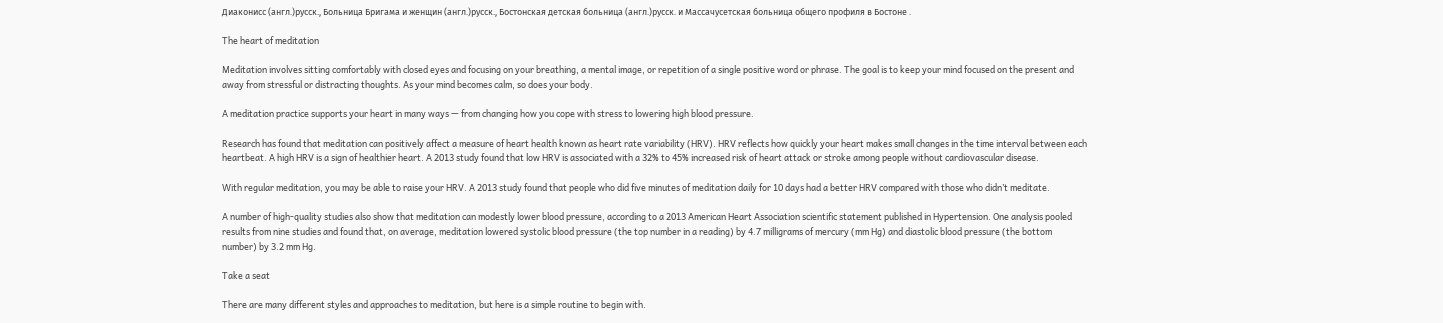Диаконисс (англ.)русск., Больница Бригама и женщин (англ.)русск., Бостонская детская больница (англ.)русск. и Массачусетская больница общего профиля в Бостоне .

The heart of meditation

Meditation involves sitting comfortably with closed eyes and focusing on your breathing, a mental image, or repetition of a single positive word or phrase. The goal is to keep your mind focused on the present and away from stressful or distracting thoughts. As your mind becomes calm, so does your body.

A meditation practice supports your heart in many ways — from changing how you cope with stress to lowering high blood pressure.

Research has found that meditation can positively affect a measure of heart health known as heart rate variability (HRV). HRV reflects how quickly your heart makes small changes in the time interval between each heartbeat. A high HRV is a sign of healthier heart. A 2013 study found that low HRV is associated with a 32% to 45% increased risk of heart attack or stroke among people without cardiovascular disease.

With regular meditation, you may be able to raise your HRV. A 2013 study found that people who did five minutes of meditation daily for 10 days had a better HRV compared with those who didn’t meditate.

A number of high-quality studies also show that meditation can modestly lower blood pressure, according to a 2013 American Heart Association scientific statement published in Hypertension. One analysis pooled results from nine studies and found that, on average, meditation lowered systolic blood pressure (the top number in a reading) by 4.7 milligrams of mercury (mm Hg) and diastolic blood pressure (the bottom number) by 3.2 mm Hg.

Take a seat

There are many different styles and approaches to meditation, but here is a simple routine to begin with.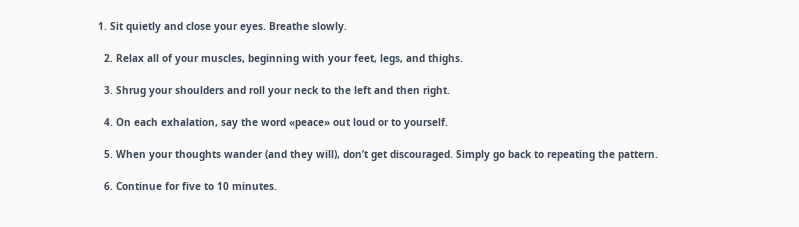1. Sit quietly and close your eyes. Breathe slowly.

  2. Relax all of your muscles, beginning with your feet, legs, and thighs.

  3. Shrug your shoulders and roll your neck to the left and then right.

  4. On each exhalation, say the word «peace» out loud or to yourself.

  5. When your thoughts wander (and they will), don’t get discouraged. Simply go back to repeating the pattern.

  6. Continue for five to 10 minutes.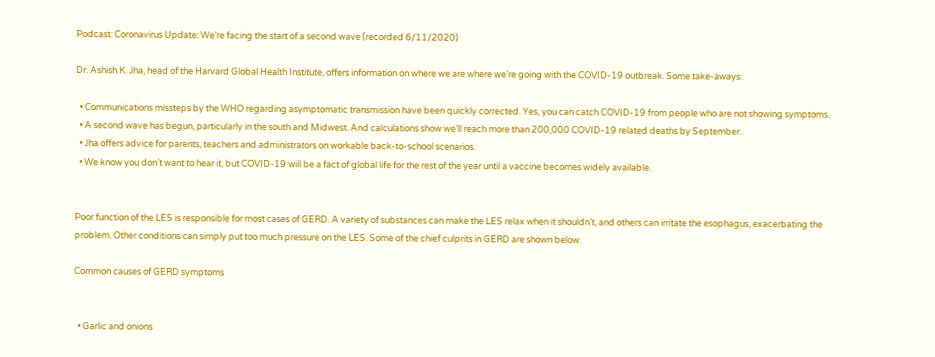Podcast: Coronavirus Update: We’re facing the start of a second wave (recorded 6/11/2020)

Dr. Ashish K. Jha, head of the Harvard Global Health Institute, offers information on where we are where we’re going with the COVID-19 outbreak. Some take-aways:

  • Communications missteps by the WHO regarding asymptomatic transmission have been quickly corrected. Yes, you can catch COVID-19 from people who are not showing symptoms.
  • A second wave has begun, particularly in the south and Midwest. And calculations show we’ll reach more than 200,000 COVID-19 related deaths by September.
  • Jha offers advice for parents, teachers and administrators on workable back-to-school scenarios.
  • We know you don’t want to hear it, but COVID-19 will be a fact of global life for the rest of the year until a vaccine becomes widely available.


Poor function of the LES is responsible for most cases of GERD. A variety of substances can make the LES relax when it shouldn’t, and others can irritate the esophagus, exacerbating the problem. Other conditions can simply put too much pressure on the LES. Some of the chief culprits in GERD are shown below.

Common causes of GERD symptoms


  • Garlic and onions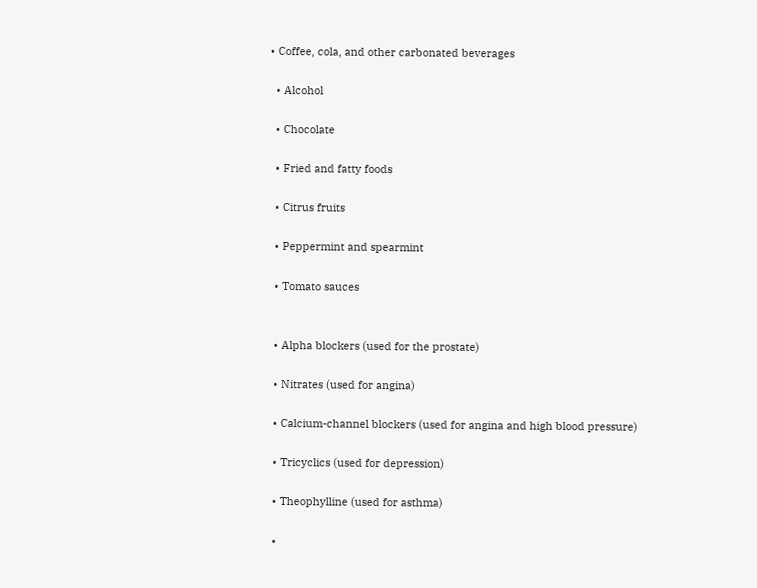• Coffee, cola, and other carbonated beverages

  • Alcohol

  • Chocolate

  • Fried and fatty foods

  • Citrus fruits

  • Peppermint and spearmint

  • Tomato sauces


  • Alpha blockers (used for the prostate)

  • Nitrates (used for angina)

  • Calcium-channel blockers (used for angina and high blood pressure)

  • Tricyclics (used for depression)

  • Theophylline (used for asthma)

  •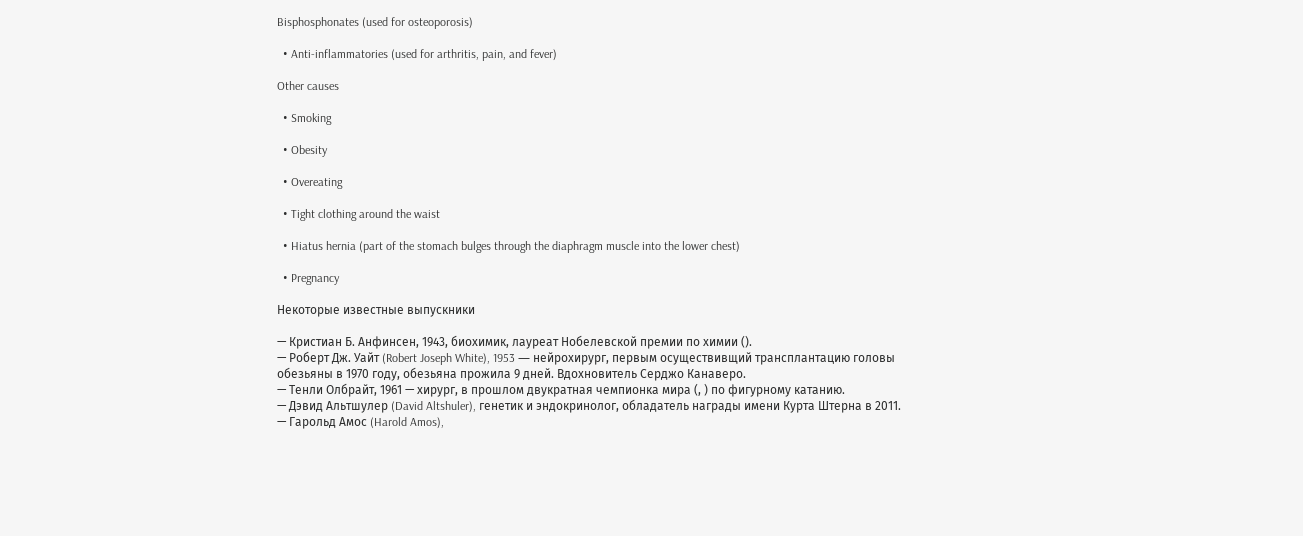Bisphosphonates (used for osteoporosis)

  • Anti-inflammatories (used for arthritis, pain, and fever)

Other causes

  • Smoking

  • Obesity

  • Overeating

  • Tight clothing around the waist

  • Hiatus hernia (part of the stomach bulges through the diaphragm muscle into the lower chest)

  • Pregnancy

Некоторые известные выпускники

— Кристиан Б. Анфинсен, 1943, биохимик, лауреат Нобелевской премии по химии ().
— Роберт Дж. Уайт (Robert Joseph White), 1953 — нейрохирург, первым осуществивщий трансплантацию головы обезьяны в 1970 году, обезьяна прожила 9 дней. Вдохновитель Серджо Канаверо.
— Тенли Олбрайт, 1961 — хирург, в прошлом двукратная чемпионка мира (, ) по фигурному катанию.
— Дэвид Альтшулер (David Altshuler), генетик и эндокринолог, обладатель награды имени Курта Штерна в 2011.
— Гарольд Амос (Harold Amos),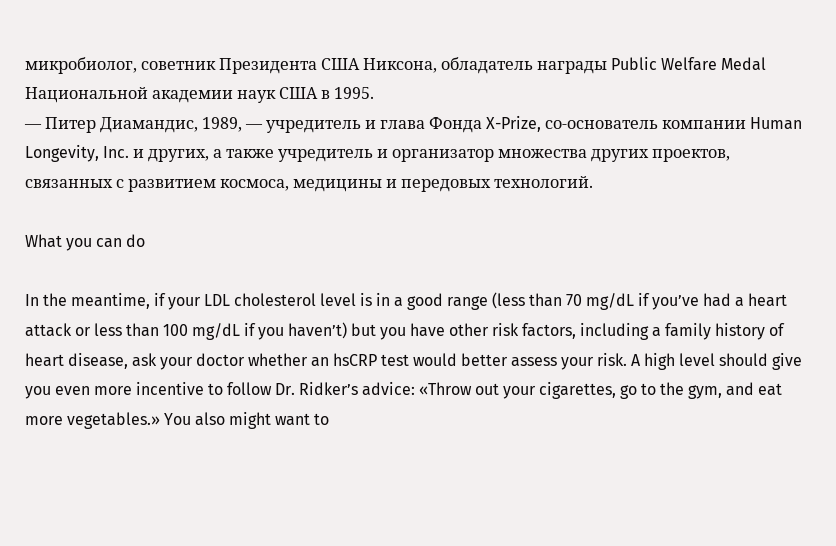микробиолог, советник Президента США Никсона, обладатель награды Public Welfare Medal Национальной академии наук США в 1995.
— Питер Диамандис, 1989, — учредитель и глава Фонда X-Prize, со-основатель компании Human Longevity, Inc. и других, а также учредитель и организатор множества других проектов, связанных с развитием космоса, медицины и передовых технологий.

What you can do

In the meantime, if your LDL cholesterol level is in a good range (less than 70 mg/dL if you’ve had a heart attack or less than 100 mg/dL if you haven’t) but you have other risk factors, including a family history of heart disease, ask your doctor whether an hsCRP test would better assess your risk. A high level should give you even more incentive to follow Dr. Ridker’s advice: «Throw out your cigarettes, go to the gym, and eat more vegetables.» You also might want to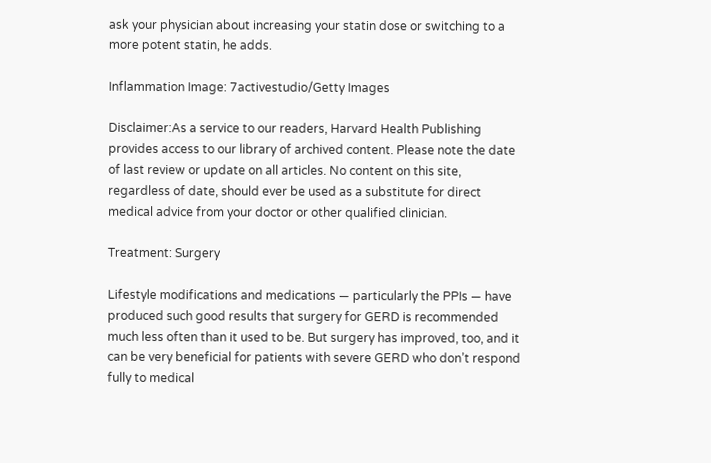ask your physician about increasing your statin dose or switching to a more potent statin, he adds.

Inflammation Image: 7activestudio/Getty Images

Disclaimer:As a service to our readers, Harvard Health Publishing provides access to our library of archived content. Please note the date of last review or update on all articles. No content on this site, regardless of date, should ever be used as a substitute for direct medical advice from your doctor or other qualified clinician.

Treatment: Surgery

Lifestyle modifications and medications — particularly the PPIs — have produced such good results that surgery for GERD is recommended much less often than it used to be. But surgery has improved, too, and it can be very beneficial for patients with severe GERD who don’t respond fully to medical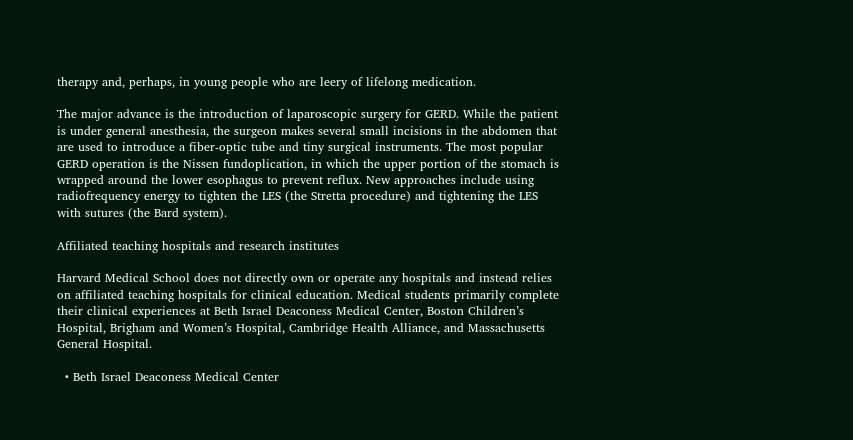therapy and, perhaps, in young people who are leery of lifelong medication.

The major advance is the introduction of laparoscopic surgery for GERD. While the patient is under general anesthesia, the surgeon makes several small incisions in the abdomen that are used to introduce a fiber-optic tube and tiny surgical instruments. The most popular GERD operation is the Nissen fundoplication, in which the upper portion of the stomach is wrapped around the lower esophagus to prevent reflux. New approaches include using radiofrequency energy to tighten the LES (the Stretta procedure) and tightening the LES with sutures (the Bard system).

Affiliated teaching hospitals and research institutes

Harvard Medical School does not directly own or operate any hospitals and instead relies on affiliated teaching hospitals for clinical education. Medical students primarily complete their clinical experiences at Beth Israel Deaconess Medical Center, Boston Children’s Hospital, Brigham and Women’s Hospital, Cambridge Health Alliance, and Massachusetts General Hospital.

  • Beth Israel Deaconess Medical Center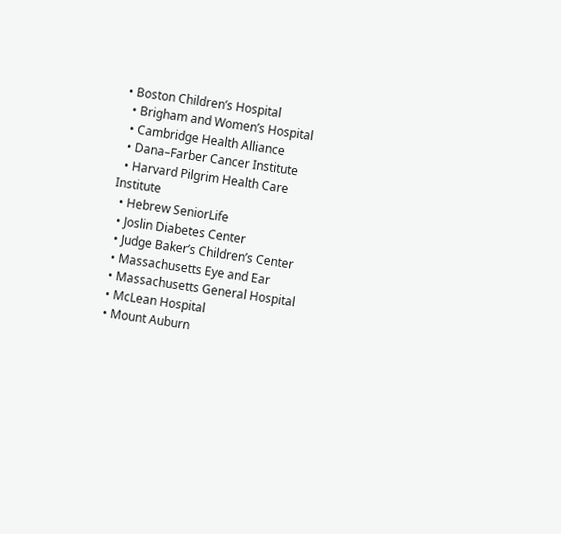• Boston Children’s Hospital
  • Brigham and Women’s Hospital
  • Cambridge Health Alliance
  • Dana–Farber Cancer Institute
  • Harvard Pilgrim Health Care Institute
  • Hebrew SeniorLife
  • Joslin Diabetes Center
  • Judge Baker’s Children’s Center
  • Massachusetts Eye and Ear
  • Massachusetts General Hospital
  • McLean Hospital
  • Mount Auburn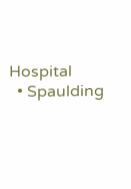Hospital
  • Spaulding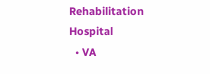Rehabilitation Hospital
  • VA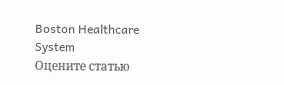Boston Healthcare System
Оцените статью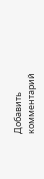Добавить комментарий